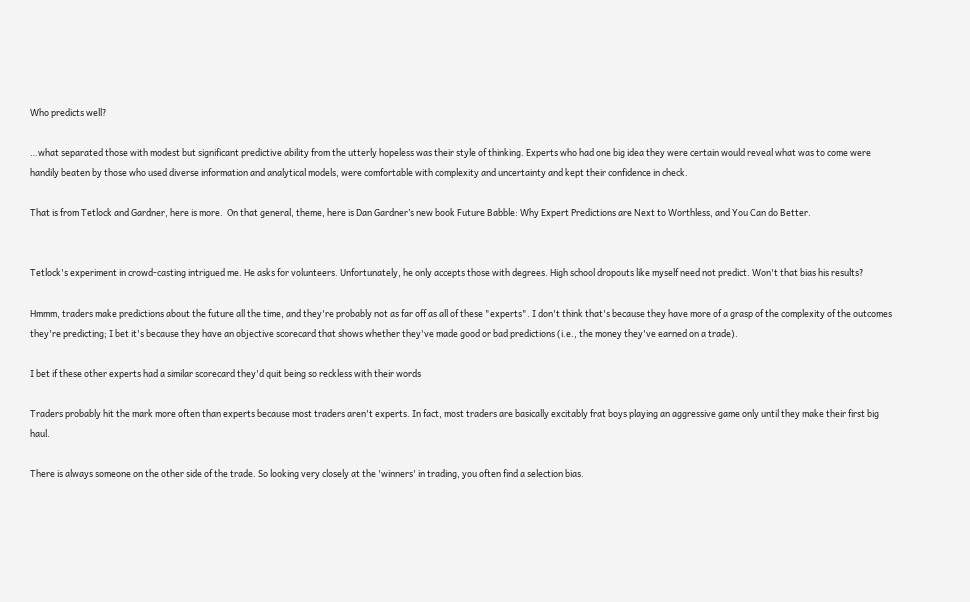Who predicts well?

…what separated those with modest but significant predictive ability from the utterly hopeless was their style of thinking. Experts who had one big idea they were certain would reveal what was to come were handily beaten by those who used diverse information and analytical models, were comfortable with complexity and uncertainty and kept their confidence in check.

That is from Tetlock and Gardner, here is more.  On that general, theme, here is Dan Gardner’s new book Future Babble: Why Expert Predictions are Next to Worthless, and You Can do Better.


Tetlock's experiment in crowd-casting intrigued me. He asks for volunteers. Unfortunately, he only accepts those with degrees. High school dropouts like myself need not predict. Won't that bias his results?

Hmmm, traders make predictions about the future all the time, and they're probably not as far off as all of these "experts". I don't think that's because they have more of a grasp of the complexity of the outcomes they're predicting; I bet it's because they have an objective scorecard that shows whether they've made good or bad predictions (i.e., the money they've earned on a trade).

I bet if these other experts had a similar scorecard they'd quit being so reckless with their words

Traders probably hit the mark more often than experts because most traders aren't experts. In fact, most traders are basically excitably frat boys playing an aggressive game only until they make their first big haul.

There is always someone on the other side of the trade. So looking very closely at the 'winners' in trading, you often find a selection bias.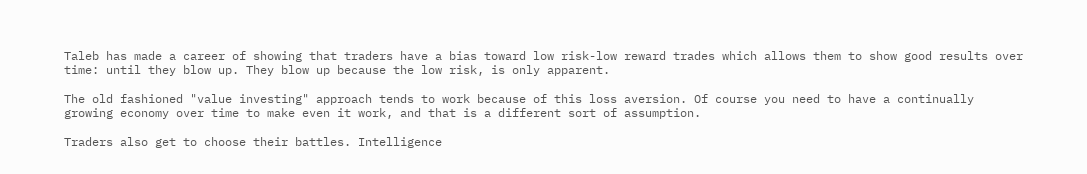Taleb has made a career of showing that traders have a bias toward low risk-low reward trades which allows them to show good results over time: until they blow up. They blow up because the low risk, is only apparent.

The old fashioned "value investing" approach tends to work because of this loss aversion. Of course you need to have a continually growing economy over time to make even it work, and that is a different sort of assumption.

Traders also get to choose their battles. Intelligence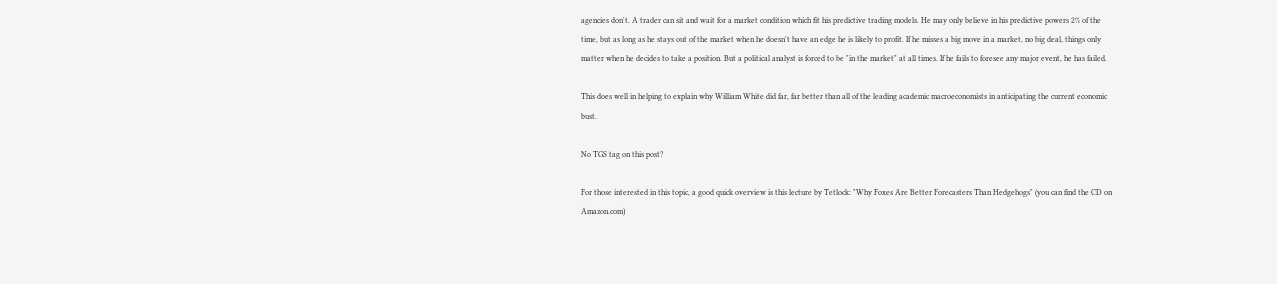agencies don't. A trader can sit and wait for a market condition which fit his predictive trading models. He may only believe in his predictive powers 2% of the time, but as long as he stays out of the market when he doesn't have an edge he is likely to profit. If he misses a big move in a market, no big deal, things only matter when he decides to take a position. But a political analyst is forced to be "in the market" at all times. If he fails to foresee any major event, he has failed.

This does well in helping to explain why William White did far, far better than all of the leading academic macroeconomists in anticipating the current economic bust.

No TGS tag on this post?

For those interested in this topic, a good quick overview is this lecture by Tetlock: "Why Foxes Are Better Forecasters Than Hedgehogs" (you can find the CD on Amazon.com)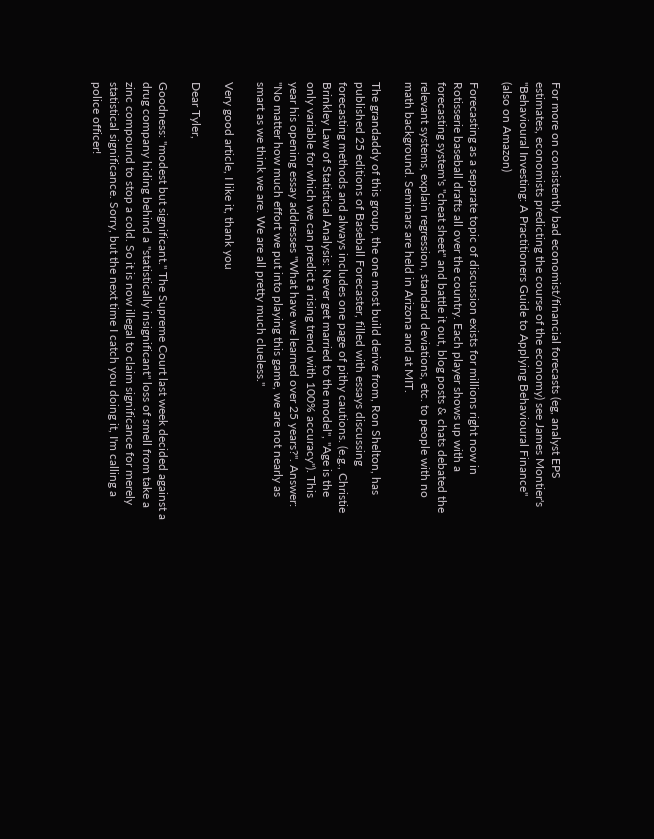For more on consistently bad economist/financial forecasts (eg, analyst EPS estimates, economists predicting the course of the economy) see James Montier's "Behavioural Investing: A Practitioners Guide to Applying Behavioural Finance" (also on Amazon)

Forecasting as a separate topic of discussion exists for millions right now in Rotisserie baseball drafts all over the country. Each player shows up with a forecasting system's "cheat sheet" and battle it out, blog posts & chats debated the relevant systems, explain regression, standard deviations, etc. to people with no math background. Seminars are held in Arizona and at MIT.

The grandaddy of this group, the one most build derive from, Ron Shelton, has published 25 editions of Baseball Forecaster, filled with essays discussing forecasting methods and always includes one page of pithy cautions. (e.g., Christie Brinkley Law of Statistical Analysis: Never get married to the model", "Age is the only variable for which we can predict a rising trend with 100% accuracy"). This year his opening essay addresses "What have we learned over 25 years?". Answer: "No matter how much effort we put into playing this game, we are not nearly as smart as we think we are. We are all pretty much clueless."

Very good article, I like it, thank you

Dear Tyler,

Goodness: "modest but significant." The Supreme Court last week decided against a drug company hiding behind a "statistically insignificant" loss of smell from take a zinc compound to stop a cold. So it is now illegal to claim significance for merely statistical significance. Sorry, but the next time I catch you doing it, I'm calling a police officer!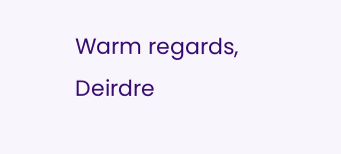Warm regards, Deirdre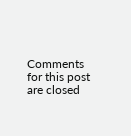Comments for this post are closed